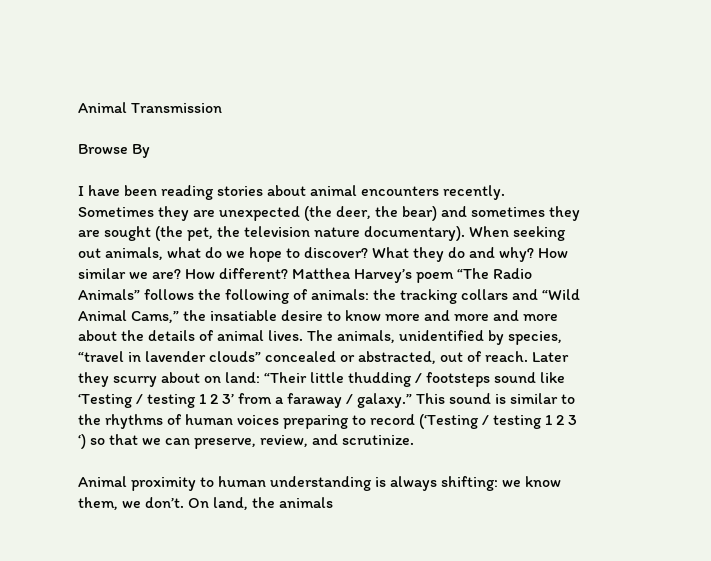Animal Transmission

Browse By

I have been reading stories about animal encounters recently. Sometimes they are unexpected (the deer, the bear) and sometimes they are sought (the pet, the television nature documentary). When seeking out animals, what do we hope to discover? What they do and why? How similar we are? How different? Matthea Harvey’s poem “The Radio Animals” follows the following of animals: the tracking collars and “Wild Animal Cams,” the insatiable desire to know more and more and more about the details of animal lives. The animals, unidentified by species, “travel in lavender clouds” concealed or abstracted, out of reach. Later they scurry about on land: “Their little thudding / footsteps sound like ‘Testing / testing 1 2 3’ from a faraway / galaxy.” This sound is similar to the rhythms of human voices preparing to record (‘Testing / testing 1 2 3 ‘) so that we can preserve, review, and scrutinize.

Animal proximity to human understanding is always shifting: we know them, we don’t. On land, the animals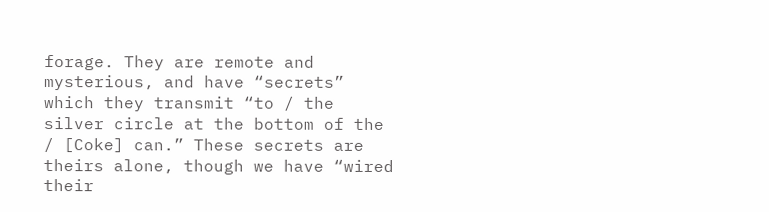forage. They are remote and mysterious, and have “secrets” which they transmit “to / the silver circle at the bottom of the / [Coke] can.” These secrets are theirs alone, though we have “wired their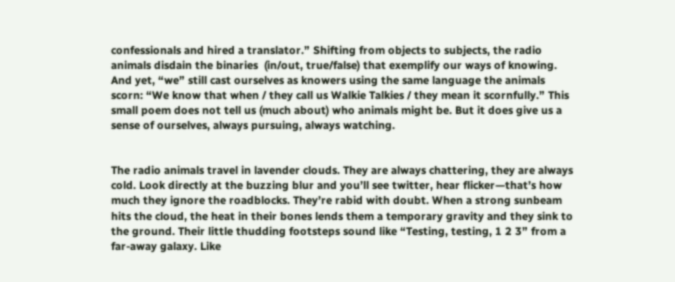confessionals and hired a translator.” Shifting from objects to subjects, the radio animals disdain the binaries  (in/out, true/false) that exemplify our ways of knowing. And yet, “we” still cast ourselves as knowers using the same language the animals scorn: “We know that when / they call us Walkie Talkies / they mean it scornfully.” This small poem does not tell us (much about) who animals might be. But it does give us a sense of ourselves, always pursuing, always watching.


The radio animals travel in lavender clouds. They are always chattering, they are always cold. Look directly at the buzzing blur and you’ll see twitter, hear flicker—that’s how much they ignore the roadblocks. They’re rabid with doubt. When a strong sunbeam hits the cloud, the heat in their bones lends them a temporary gravity and they sink to the ground. Their little thudding footsteps sound like “Testing, testing, 1 2 3” from a far-away galaxy. Like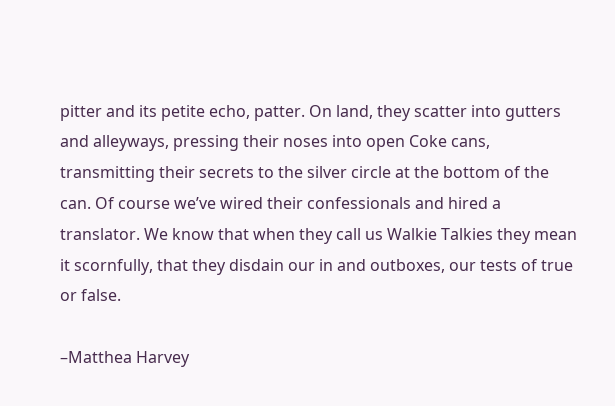pitter and its petite echo, patter. On land, they scatter into gutters and alleyways, pressing their noses into open Coke cans, transmitting their secrets to the silver circle at the bottom of the can. Of course we’ve wired their confessionals and hired a translator. We know that when they call us Walkie Talkies they mean it scornfully, that they disdain our in and outboxes, our tests of true or false.

–Matthea Harvey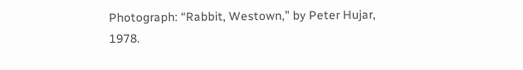Photograph: “Rabbit, Westown,” by Peter Hujar, 1978.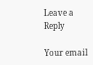Leave a Reply

Your email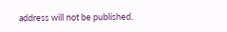address will not be published.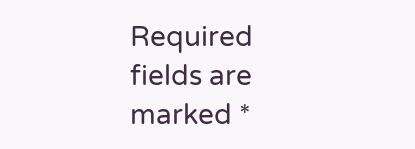Required fields are marked *